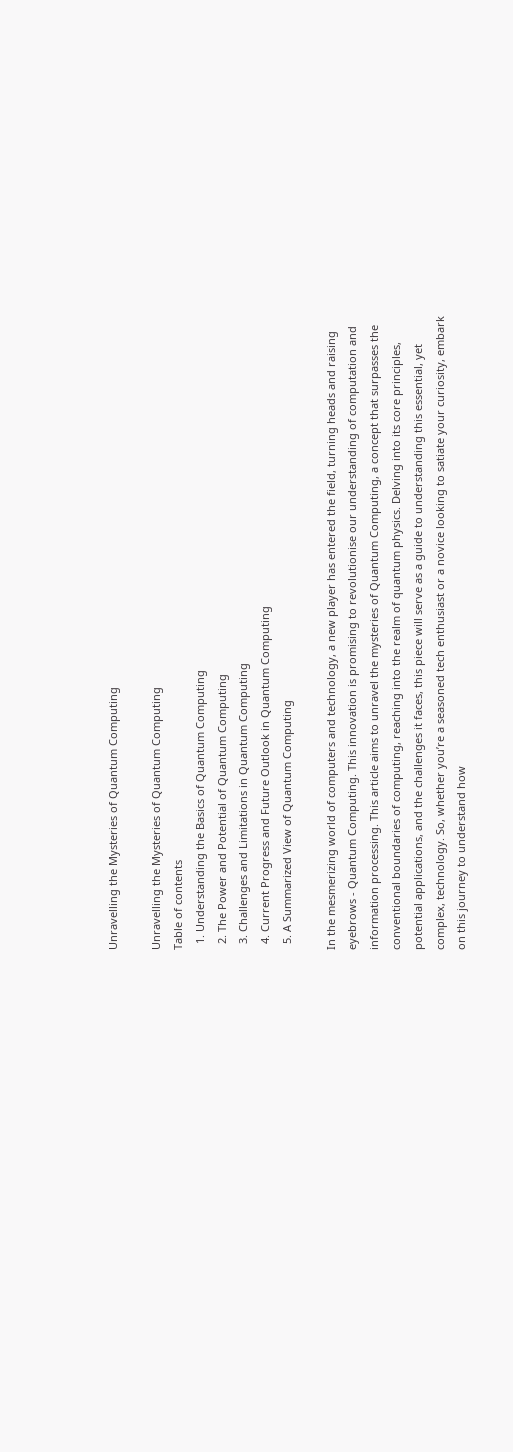Unravelling the Mysteries of Quantum Computing

Unravelling the Mysteries of Quantum Computing
Table of contents
  1. Understanding the Basics of Quantum Computing
  2. The Power and Potential of Quantum Computing
  3. Challenges and Limitations in Quantum Computing
  4. Current Progress and Future Outlook in Quantum Computing
  5. A Summarized View of Quantum Computing

In the mesmerizing world of computers and technology, a new player has entered the field, turning heads and raising eyebrows - Quantum Computing. This innovation is promising to revolutionise our understanding of computation and information processing. This article aims to unravel the mysteries of Quantum Computing, a concept that surpasses the conventional boundaries of computing, reaching into the realm of quantum physics. Delving into its core principles, potential applications, and the challenges it faces, this piece will serve as a guide to understanding this essential, yet complex, technology. So, whether you’re a seasoned tech enthusiast or a novice looking to satiate your curiosity, embark on this journey to understand how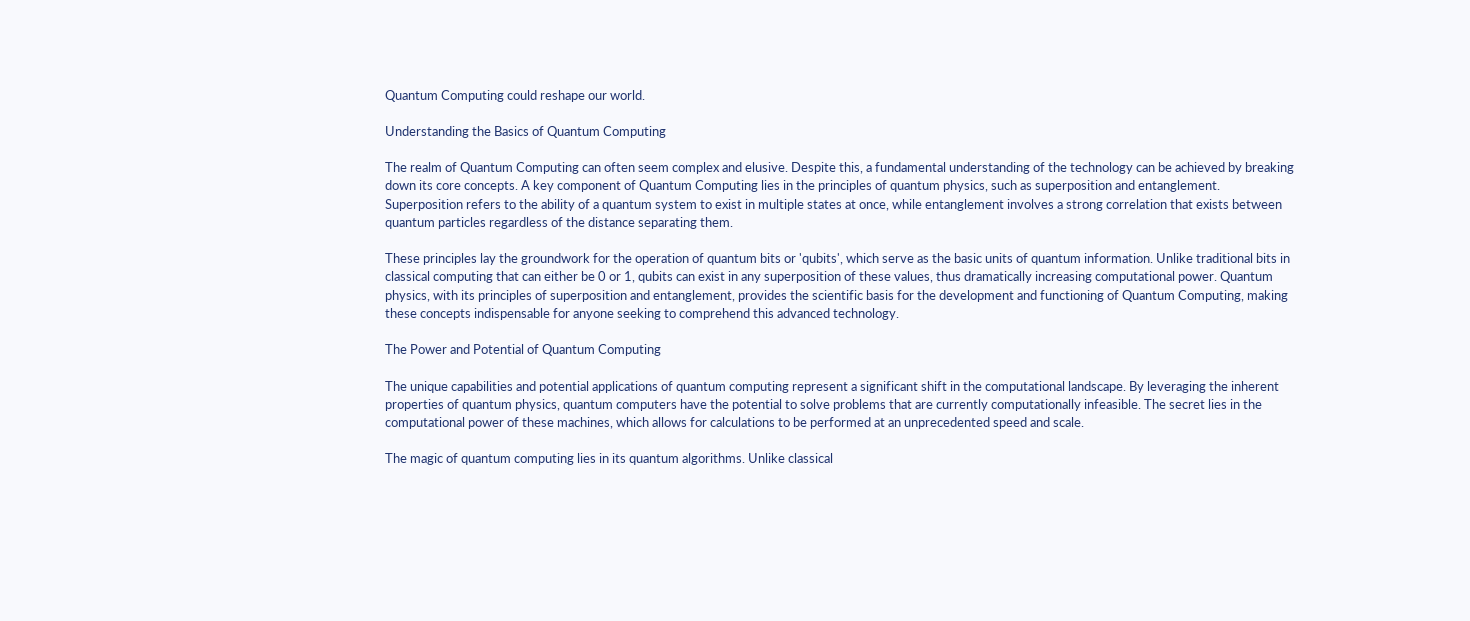Quantum Computing could reshape our world.

Understanding the Basics of Quantum Computing

The realm of Quantum Computing can often seem complex and elusive. Despite this, a fundamental understanding of the technology can be achieved by breaking down its core concepts. A key component of Quantum Computing lies in the principles of quantum physics, such as superposition and entanglement. Superposition refers to the ability of a quantum system to exist in multiple states at once, while entanglement involves a strong correlation that exists between quantum particles regardless of the distance separating them.

These principles lay the groundwork for the operation of quantum bits or 'qubits', which serve as the basic units of quantum information. Unlike traditional bits in classical computing that can either be 0 or 1, qubits can exist in any superposition of these values, thus dramatically increasing computational power. Quantum physics, with its principles of superposition and entanglement, provides the scientific basis for the development and functioning of Quantum Computing, making these concepts indispensable for anyone seeking to comprehend this advanced technology.

The Power and Potential of Quantum Computing

The unique capabilities and potential applications of quantum computing represent a significant shift in the computational landscape. By leveraging the inherent properties of quantum physics, quantum computers have the potential to solve problems that are currently computationally infeasible. The secret lies in the computational power of these machines, which allows for calculations to be performed at an unprecedented speed and scale.

The magic of quantum computing lies in its quantum algorithms. Unlike classical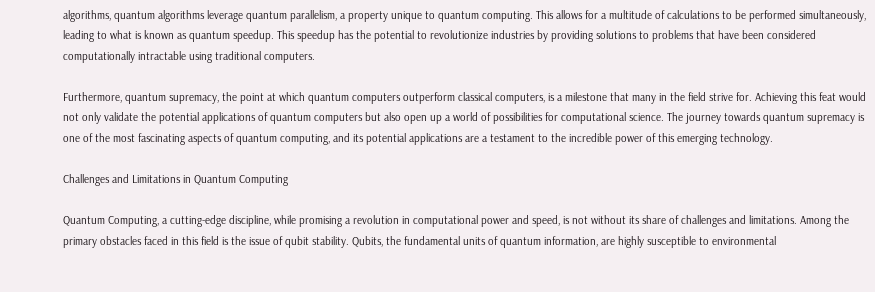algorithms, quantum algorithms leverage quantum parallelism, a property unique to quantum computing. This allows for a multitude of calculations to be performed simultaneously, leading to what is known as quantum speedup. This speedup has the potential to revolutionize industries by providing solutions to problems that have been considered computationally intractable using traditional computers.

Furthermore, quantum supremacy, the point at which quantum computers outperform classical computers, is a milestone that many in the field strive for. Achieving this feat would not only validate the potential applications of quantum computers but also open up a world of possibilities for computational science. The journey towards quantum supremacy is one of the most fascinating aspects of quantum computing, and its potential applications are a testament to the incredible power of this emerging technology.

Challenges and Limitations in Quantum Computing

Quantum Computing, a cutting-edge discipline, while promising a revolution in computational power and speed, is not without its share of challenges and limitations. Among the primary obstacles faced in this field is the issue of qubit stability. Qubits, the fundamental units of quantum information, are highly susceptible to environmental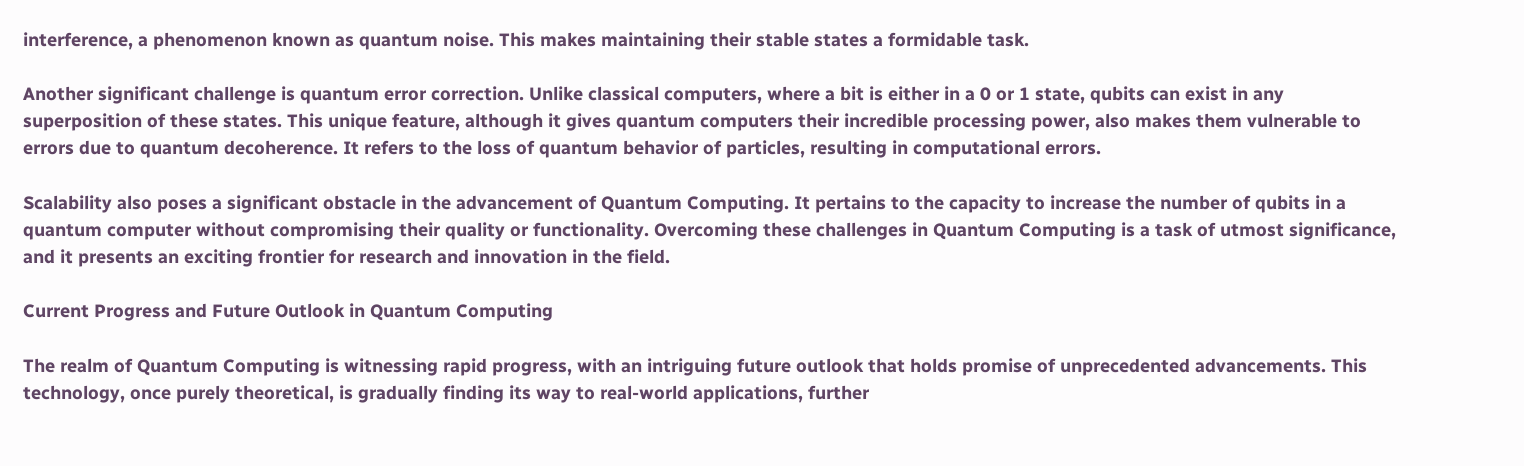interference, a phenomenon known as quantum noise. This makes maintaining their stable states a formidable task.

Another significant challenge is quantum error correction. Unlike classical computers, where a bit is either in a 0 or 1 state, qubits can exist in any superposition of these states. This unique feature, although it gives quantum computers their incredible processing power, also makes them vulnerable to errors due to quantum decoherence. It refers to the loss of quantum behavior of particles, resulting in computational errors.

Scalability also poses a significant obstacle in the advancement of Quantum Computing. It pertains to the capacity to increase the number of qubits in a quantum computer without compromising their quality or functionality. Overcoming these challenges in Quantum Computing is a task of utmost significance, and it presents an exciting frontier for research and innovation in the field.

Current Progress and Future Outlook in Quantum Computing

The realm of Quantum Computing is witnessing rapid progress, with an intriguing future outlook that holds promise of unprecedented advancements. This technology, once purely theoretical, is gradually finding its way to real-world applications, further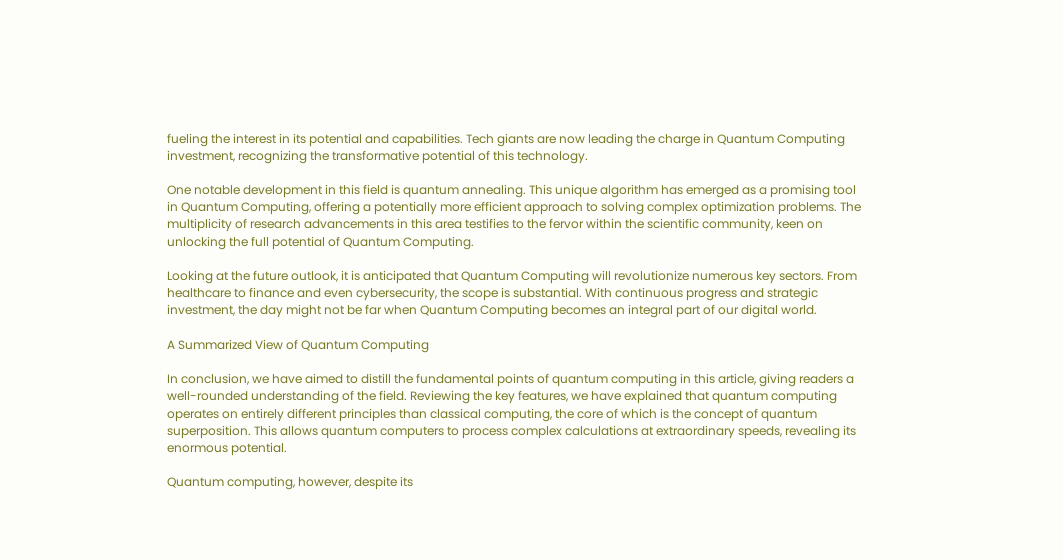fueling the interest in its potential and capabilities. Tech giants are now leading the charge in Quantum Computing investment, recognizing the transformative potential of this technology.

One notable development in this field is quantum annealing. This unique algorithm has emerged as a promising tool in Quantum Computing, offering a potentially more efficient approach to solving complex optimization problems. The multiplicity of research advancements in this area testifies to the fervor within the scientific community, keen on unlocking the full potential of Quantum Computing.

Looking at the future outlook, it is anticipated that Quantum Computing will revolutionize numerous key sectors. From healthcare to finance and even cybersecurity, the scope is substantial. With continuous progress and strategic investment, the day might not be far when Quantum Computing becomes an integral part of our digital world.

A Summarized View of Quantum Computing

In conclusion, we have aimed to distill the fundamental points of quantum computing in this article, giving readers a well-rounded understanding of the field. Reviewing the key features, we have explained that quantum computing operates on entirely different principles than classical computing, the core of which is the concept of quantum superposition. This allows quantum computers to process complex calculations at extraordinary speeds, revealing its enormous potential.

Quantum computing, however, despite its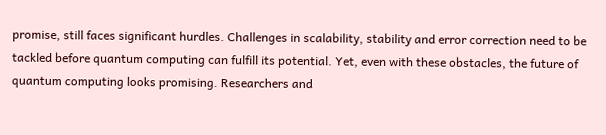promise, still faces significant hurdles. Challenges in scalability, stability and error correction need to be tackled before quantum computing can fulfill its potential. Yet, even with these obstacles, the future of quantum computing looks promising. Researchers and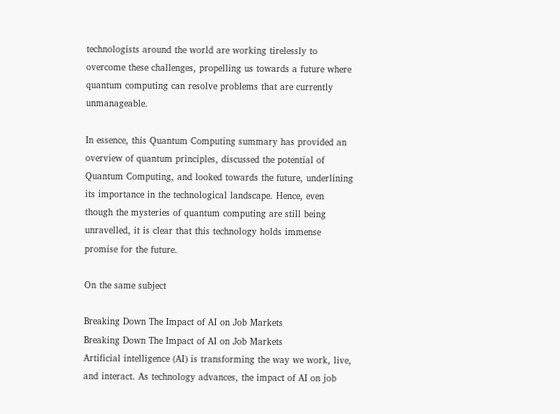technologists around the world are working tirelessly to overcome these challenges, propelling us towards a future where quantum computing can resolve problems that are currently unmanageable.

In essence, this Quantum Computing summary has provided an overview of quantum principles, discussed the potential of Quantum Computing, and looked towards the future, underlining its importance in the technological landscape. Hence, even though the mysteries of quantum computing are still being unravelled, it is clear that this technology holds immense promise for the future.

On the same subject

Breaking Down The Impact of AI on Job Markets
Breaking Down The Impact of AI on Job Markets
Artificial intelligence (AI) is transforming the way we work, live, and interact. As technology advances, the impact of AI on job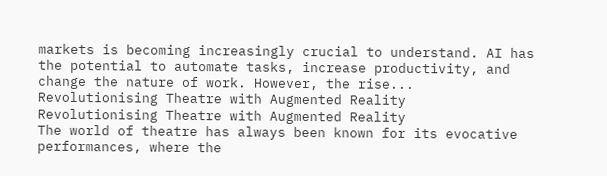markets is becoming increasingly crucial to understand. AI has the potential to automate tasks, increase productivity, and change the nature of work. However, the rise...
Revolutionising Theatre with Augmented Reality
Revolutionising Theatre with Augmented Reality
The world of theatre has always been known for its evocative performances, where the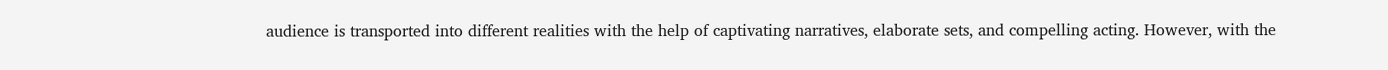audience is transported into different realities with the help of captivating narratives, elaborate sets, and compelling acting. However, with the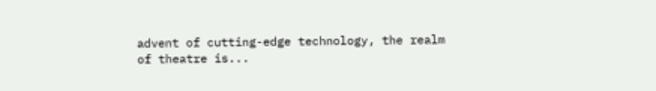advent of cutting-edge technology, the realm of theatre is...